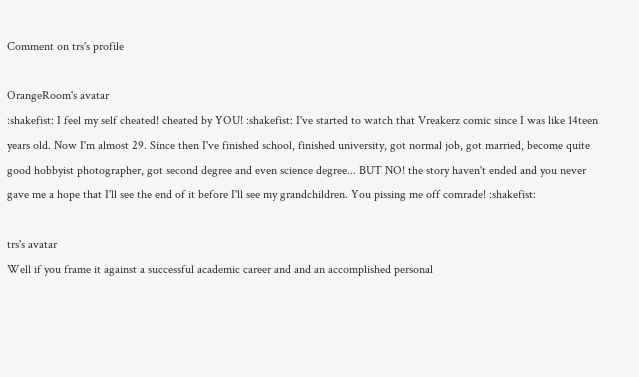Comment on trs's profile

OrangeRoom's avatar
:shakefist: I feel my self cheated! cheated by YOU! :shakefist: I've started to watch that Vreakerz comic since I was like 14teen years old. Now I'm almost 29. Since then I've finished school, finished university, got normal job, got married, become quite good hobbyist photographer, got second degree and even science degree... BUT NO! the story haven't ended and you never gave me a hope that I'll see the end of it before I'll see my grandchildren. You pissing me off comrade! :shakefist:

trs's avatar
Well if you frame it against a successful academic career and and an accomplished personal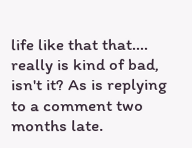life like that that.... really is kind of bad, isn't it? As is replying to a comment two months late.